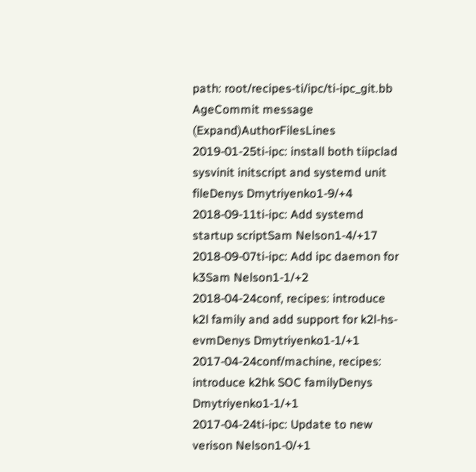path: root/recipes-ti/ipc/ti-ipc_git.bb
AgeCommit message (Expand)AuthorFilesLines
2019-01-25ti-ipc: install both tiipclad sysvinit initscript and systemd unit fileDenys Dmytriyenko1-9/+4
2018-09-11ti-ipc: Add systemd startup scriptSam Nelson1-4/+17
2018-09-07ti-ipc: Add ipc daemon for k3Sam Nelson1-1/+2
2018-04-24conf, recipes: introduce k2l family and add support for k2l-hs-evmDenys Dmytriyenko1-1/+1
2017-04-24conf/machine, recipes: introduce k2hk SOC familyDenys Dmytriyenko1-1/+1
2017-04-24ti-ipc: Update to new verison Nelson1-0/+1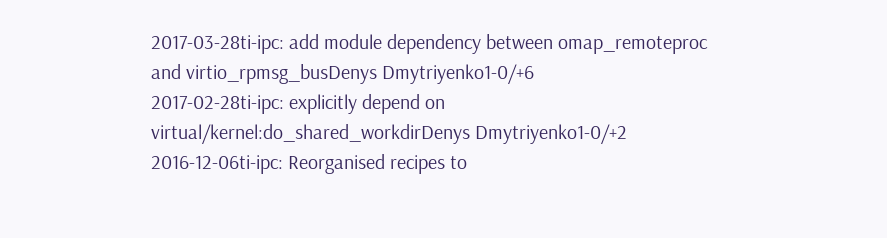2017-03-28ti-ipc: add module dependency between omap_remoteproc and virtio_rpmsg_busDenys Dmytriyenko1-0/+6
2017-02-28ti-ipc: explicitly depend on virtual/kernel:do_shared_workdirDenys Dmytriyenko1-0/+2
2016-12-06ti-ipc: Reorganised recipes to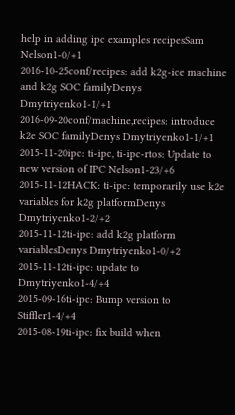help in adding ipc examples recipesSam Nelson1-0/+1
2016-10-25conf/recipes: add k2g-ice machine and k2g SOC familyDenys Dmytriyenko1-1/+1
2016-09-20conf/machine,recipes: introduce k2e SOC familyDenys Dmytriyenko1-1/+1
2015-11-20ipc: ti-ipc, ti-ipc-rtos: Update to new version of IPC Nelson1-23/+6
2015-11-12HACK: ti-ipc: temporarily use k2e variables for k2g platformDenys Dmytriyenko1-2/+2
2015-11-12ti-ipc: add k2g platform variablesDenys Dmytriyenko1-0/+2
2015-11-12ti-ipc: update to Dmytriyenko1-4/+4
2015-09-16ti-ipc: Bump version to Stiffler1-4/+4
2015-08-19ti-ipc: fix build when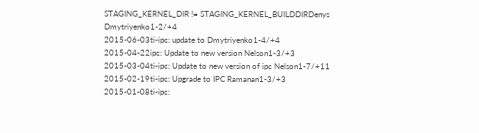STAGING_KERNEL_DIR != STAGING_KERNEL_BUILDDIRDenys Dmytriyenko1-2/+4
2015-06-03ti-ipc: update to Dmytriyenko1-4/+4
2015-04-22ipc: Update to new version Nelson1-3/+3
2015-03-04ti-ipc: Update to new version of ipc Nelson1-7/+11
2015-02-19ti-ipc: Upgrade to IPC Ramanan1-3/+3
2015-01-08ti-ipc: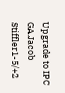Upgrade to IPC GA.Jacob Stiffler1-5/+2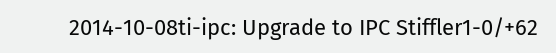2014-10-08ti-ipc: Upgrade to IPC Stiffler1-0/+62